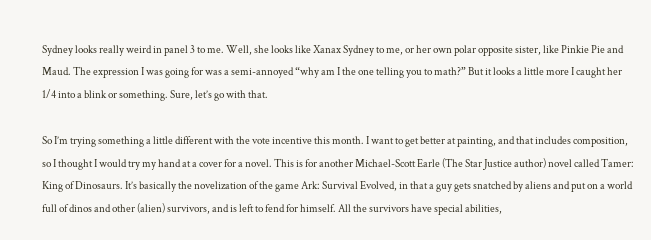Sydney looks really weird in panel 3 to me. Well, she looks like Xanax Sydney to me, or her own polar opposite sister, like Pinkie Pie and Maud. The expression I was going for was a semi-annoyed “why am I the one telling you to math?” But it looks a little more I caught her 1/4 into a blink or something. Sure, let’s go with that.

So I’m trying something a little different with the vote incentive this month. I want to get better at painting, and that includes composition, so I thought I would try my hand at a cover for a novel. This is for another Michael-Scott Earle (The Star Justice author) novel called Tamer: King of Dinosaurs. It’s basically the novelization of the game Ark: Survival Evolved, in that a guy gets snatched by aliens and put on a world full of dinos and other (alien) survivors, and is left to fend for himself. All the survivors have special abilities,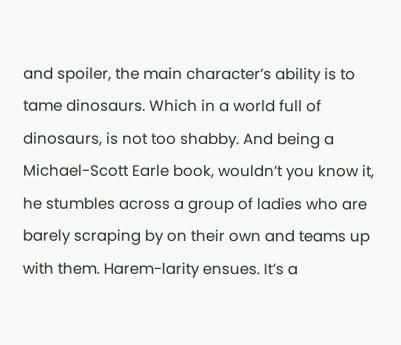and spoiler, the main character’s ability is to tame dinosaurs. Which in a world full of dinosaurs, is not too shabby. And being a Michael-Scott Earle book, wouldn’t you know it, he stumbles across a group of ladies who are barely scraping by on their own and teams up with them. Harem-larity ensues. It’s a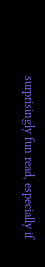surprisingly fun read, especially if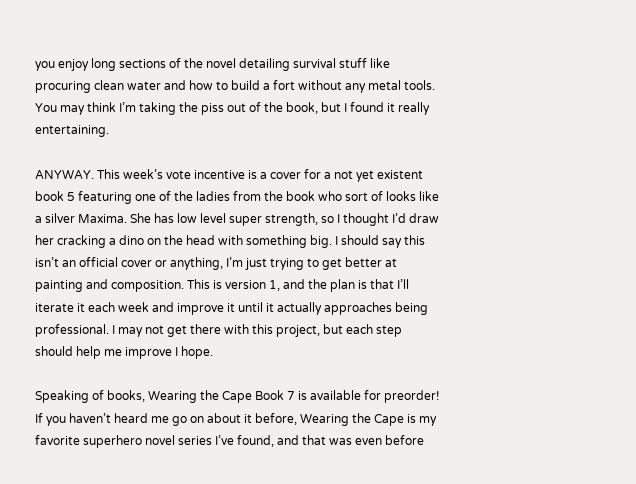you enjoy long sections of the novel detailing survival stuff like procuring clean water and how to build a fort without any metal tools. You may think I’m taking the piss out of the book, but I found it really entertaining.

ANYWAY. This week’s vote incentive is a cover for a not yet existent book 5 featuring one of the ladies from the book who sort of looks like a silver Maxima. She has low level super strength, so I thought I’d draw her cracking a dino on the head with something big. I should say this isn’t an official cover or anything, I’m just trying to get better at painting and composition. This is version 1, and the plan is that I’ll iterate it each week and improve it until it actually approaches being professional. I may not get there with this project, but each step should help me improve I hope.

Speaking of books, Wearing the Cape Book 7 is available for preorder! If you haven’t heard me go on about it before, Wearing the Cape is my favorite superhero novel series I’ve found, and that was even before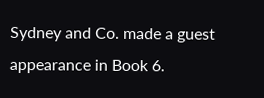Sydney and Co. made a guest appearance in Book 6.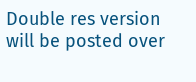Double res version will be posted over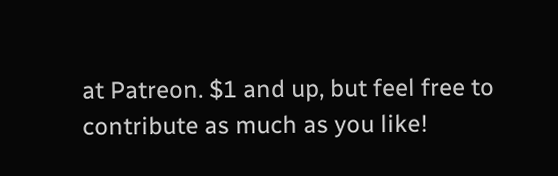at Patreon. $1 and up, but feel free to contribute as much as you like!